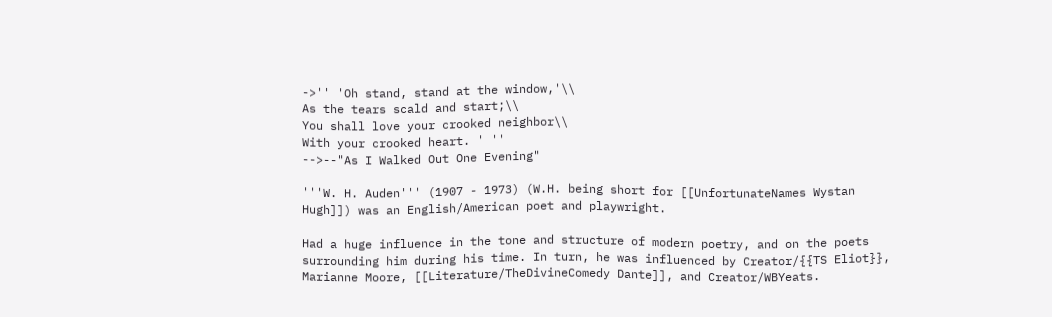->'' 'Oh stand, stand at the window,'\\
As the tears scald and start;\\
You shall love your crooked neighbor\\
With your crooked heart. ' ''
-->--"As I Walked Out One Evening"

'''W. H. Auden''' (1907 - 1973) (W.H. being short for [[UnfortunateNames Wystan Hugh]]) was an English/American poet and playwright.

Had a huge influence in the tone and structure of modern poetry, and on the poets surrounding him during his time. In turn, he was influenced by Creator/{{TS Eliot}}, Marianne Moore, [[Literature/TheDivineComedy Dante]], and Creator/WBYeats.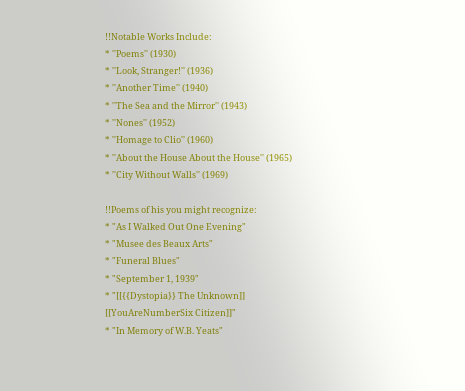!!Notable Works Include:
* ''Poems'' (1930)
* ''Look, Stranger!'' (1936)
* ''Another Time'' (1940)
* ''The Sea and the Mirror'' (1943)
* ''Nones'' (1952)
* ''Homage to Clio'' (1960)
* ''About the House About the House'' (1965)
* ''City Without Walls'' (1969)

!!Poems of his you might recognize:
* "As I Walked Out One Evening"
* "Musee des Beaux Arts"
* "Funeral Blues"
* "September 1, 1939"
* "[[{{Dystopia}} The Unknown]] [[YouAreNumberSix Citizen]]"
* "In Memory of W.B. Yeats"